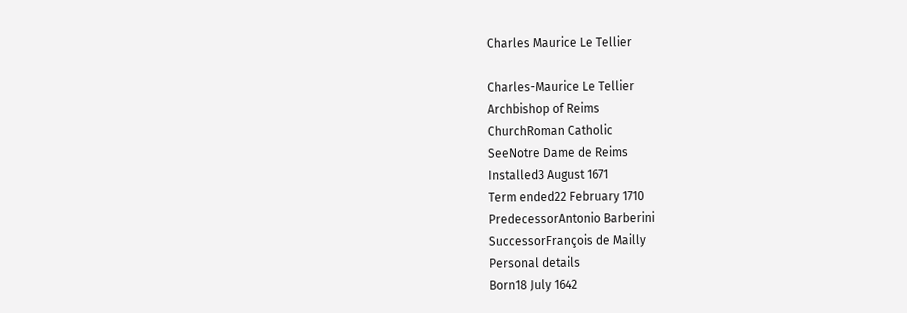Charles Maurice Le Tellier

Charles-Maurice Le Tellier
Archbishop of Reims
ChurchRoman Catholic
SeeNotre Dame de Reims
Installed3 August 1671
Term ended22 February 1710
PredecessorAntonio Barberini
SuccessorFrançois de Mailly
Personal details
Born18 July 1642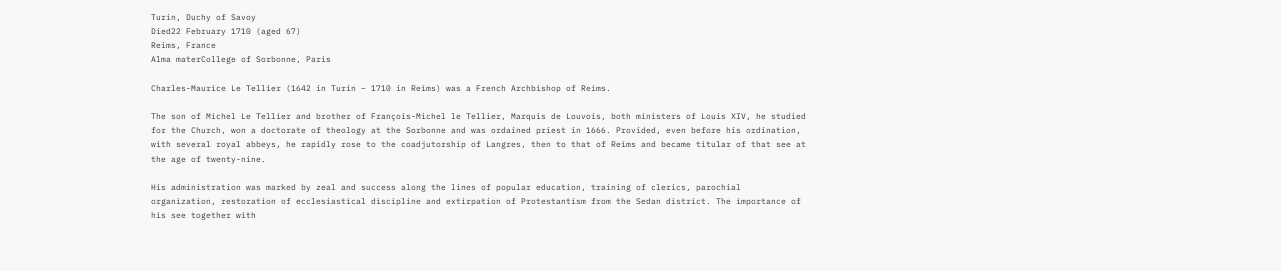Turin, Duchy of Savoy
Died22 February 1710 (aged 67)
Reims, France
Alma materCollege of Sorbonne, Paris

Charles-Maurice Le Tellier (1642 in Turin – 1710 in Reims) was a French Archbishop of Reims.

The son of Michel Le Tellier and brother of François-Michel le Tellier, Marquis de Louvois, both ministers of Louis XIV, he studied for the Church, won a doctorate of theology at the Sorbonne and was ordained priest in 1666. Provided, even before his ordination, with several royal abbeys, he rapidly rose to the coadjutorship of Langres, then to that of Reims and became titular of that see at the age of twenty-nine.

His administration was marked by zeal and success along the lines of popular education, training of clerics, parochial organization, restoration of ecclesiastical discipline and extirpation of Protestantism from the Sedan district. The importance of his see together with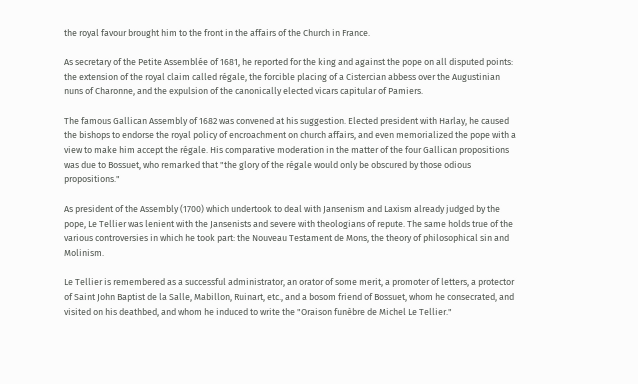the royal favour brought him to the front in the affairs of the Church in France.

As secretary of the Petite Assemblée of 1681, he reported for the king and against the pope on all disputed points: the extension of the royal claim called régale, the forcible placing of a Cistercian abbess over the Augustinian nuns of Charonne, and the expulsion of the canonically elected vicars capitular of Pamiers.

The famous Gallican Assembly of 1682 was convened at his suggestion. Elected president with Harlay, he caused the bishops to endorse the royal policy of encroachment on church affairs, and even memorialized the pope with a view to make him accept the régale. His comparative moderation in the matter of the four Gallican propositions was due to Bossuet, who remarked that "the glory of the régale would only be obscured by those odious propositions."

As president of the Assembly (1700) which undertook to deal with Jansenism and Laxism already judged by the pope, Le Tellier was lenient with the Jansenists and severe with theologians of repute. The same holds true of the various controversies in which he took part: the Nouveau Testament de Mons, the theory of philosophical sin and Molinism.

Le Tellier is remembered as a successful administrator, an orator of some merit, a promoter of letters, a protector of Saint John Baptist de la Salle, Mabillon, Ruinart, etc., and a bosom friend of Bossuet, whom he consecrated, and visited on his deathbed, and whom he induced to write the "Oraison funèbre de Michel Le Tellier."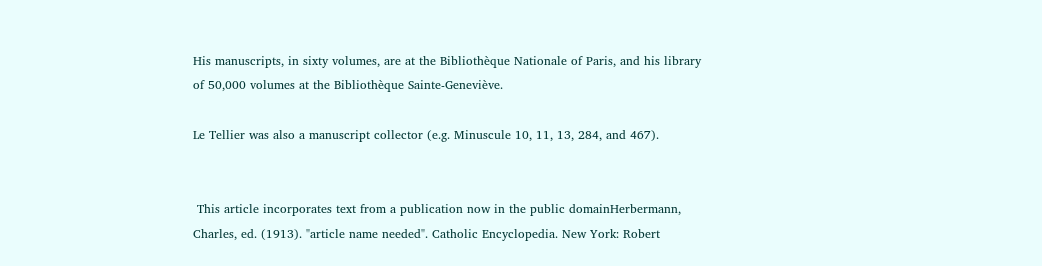His manuscripts, in sixty volumes, are at the Bibliothèque Nationale of Paris, and his library of 50,000 volumes at the Bibliothèque Sainte-Geneviève.

Le Tellier was also a manuscript collector (e.g. Minuscule 10, 11, 13, 284, and 467).


 This article incorporates text from a publication now in the public domainHerbermann, Charles, ed. (1913). "article name needed". Catholic Encyclopedia. New York: Robert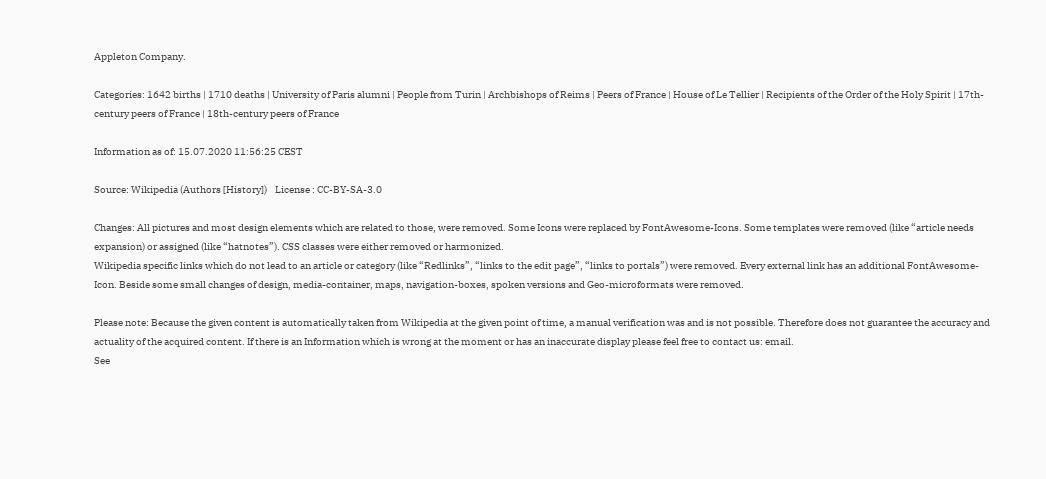Appleton Company.

Categories: 1642 births | 1710 deaths | University of Paris alumni | People from Turin | Archbishops of Reims | Peers of France | House of Le Tellier | Recipients of the Order of the Holy Spirit | 17th-century peers of France | 18th-century peers of France

Information as of: 15.07.2020 11:56:25 CEST

Source: Wikipedia (Authors [History])    License : CC-BY-SA-3.0

Changes: All pictures and most design elements which are related to those, were removed. Some Icons were replaced by FontAwesome-Icons. Some templates were removed (like “article needs expansion) or assigned (like “hatnotes”). CSS classes were either removed or harmonized.
Wikipedia specific links which do not lead to an article or category (like “Redlinks”, “links to the edit page”, “links to portals”) were removed. Every external link has an additional FontAwesome-Icon. Beside some small changes of design, media-container, maps, navigation-boxes, spoken versions and Geo-microformats were removed.

Please note: Because the given content is automatically taken from Wikipedia at the given point of time, a manual verification was and is not possible. Therefore does not guarantee the accuracy and actuality of the acquired content. If there is an Information which is wrong at the moment or has an inaccurate display please feel free to contact us: email.
See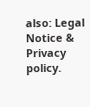also: Legal Notice & Privacy policy.